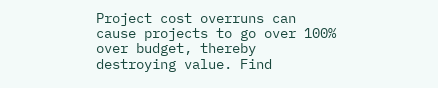Project cost overruns can cause projects to go over 100% over budget, thereby destroying value. Find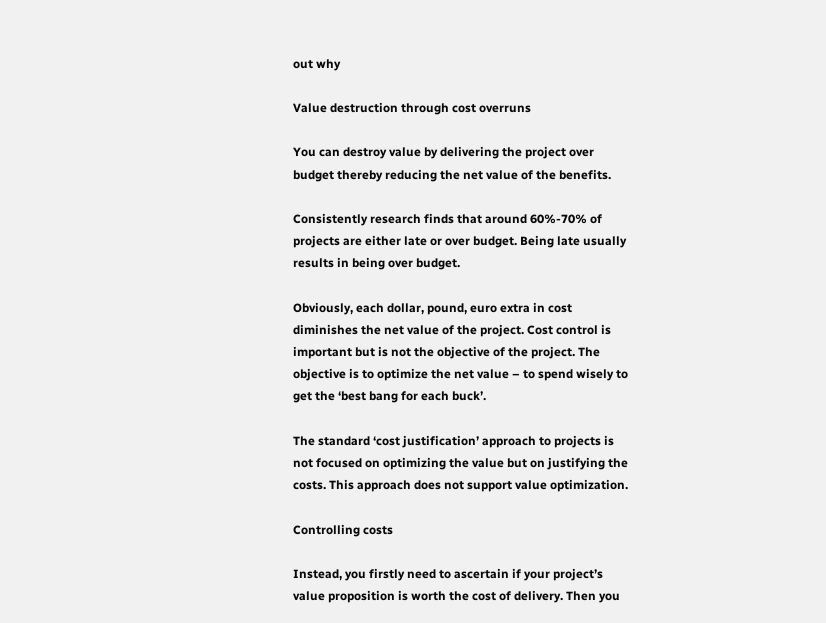out why

Value destruction through cost overruns

You can destroy value by delivering the project over budget thereby reducing the net value of the benefits.

Consistently research finds that around 60%-70% of projects are either late or over budget. Being late usually results in being over budget.

Obviously, each dollar, pound, euro extra in cost diminishes the net value of the project. Cost control is important but is not the objective of the project. The objective is to optimize the net value – to spend wisely to get the ‘best bang for each buck’.

The standard ‘cost justification’ approach to projects is not focused on optimizing the value but on justifying the costs. This approach does not support value optimization.

Controlling costs

Instead, you firstly need to ascertain if your project’s value proposition is worth the cost of delivery. Then you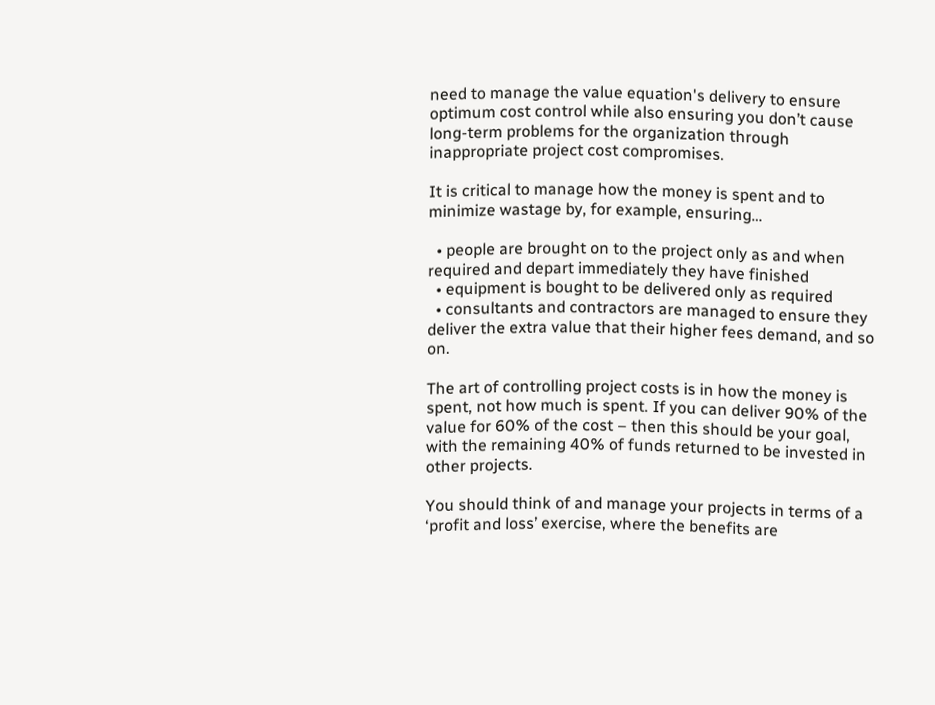need to manage the value equation's delivery to ensure optimum cost control while also ensuring you don’t cause long-term problems for the organization through inappropriate project cost compromises.

It is critical to manage how the money is spent and to minimize wastage by, for example, ensuring…

  • people are brought on to the project only as and when required and depart immediately they have finished
  • equipment is bought to be delivered only as required
  • consultants and contractors are managed to ensure they deliver the extra value that their higher fees demand, and so on.

The art of controlling project costs is in how the money is spent, not how much is spent. If you can deliver 90% of the value for 60% of the cost – then this should be your goal, with the remaining 40% of funds returned to be invested in other projects.

You should think of and manage your projects in terms of a ‘profit and loss’ exercise, where the benefits are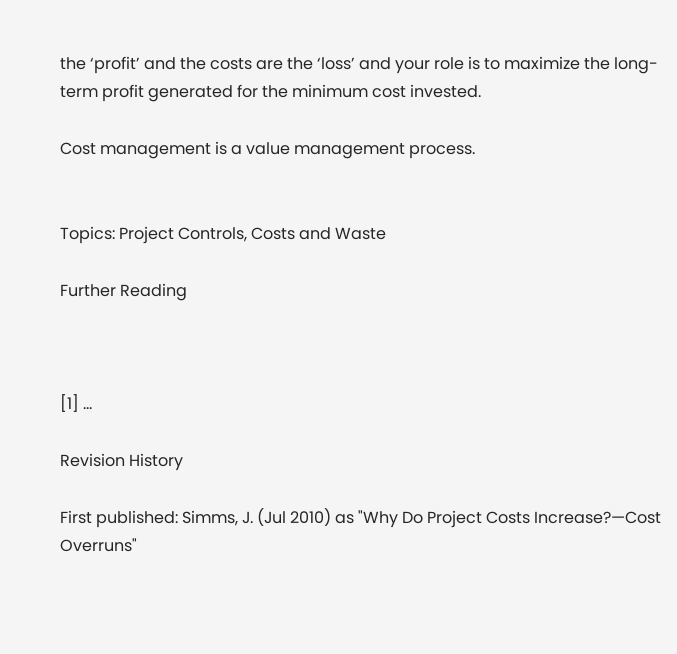the ‘profit’ and the costs are the ‘loss’ and your role is to maximize the long-term profit generated for the minimum cost invested.

Cost management is a value management process.


Topics: Project Controls, Costs and Waste

Further Reading



[1] ...

Revision History

First published: Simms, J. (Jul 2010) as "Why Do Project Costs Increase?—Cost Overruns"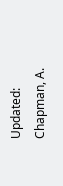Updated: Chapman, A.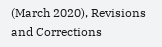(March 2020), Revisions and Corrections